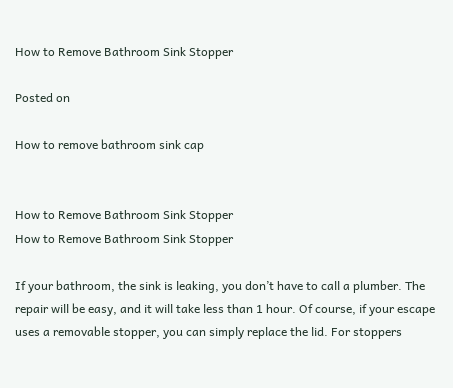How to Remove Bathroom Sink Stopper

Posted on

How to remove bathroom sink cap


How to Remove Bathroom Sink Stopper
How to Remove Bathroom Sink Stopper

If your bathroom, the sink is leaking, you don’t have to call a plumber. The repair will be easy, and it will take less than 1 hour. Of course, if your escape uses a removable stopper, you can simply replace the lid. For stoppers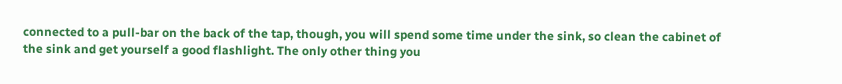connected to a pull-bar on the back of the tap, though, you will spend some time under the sink, so clean the cabinet of the sink and get yourself a good flashlight. The only other thing you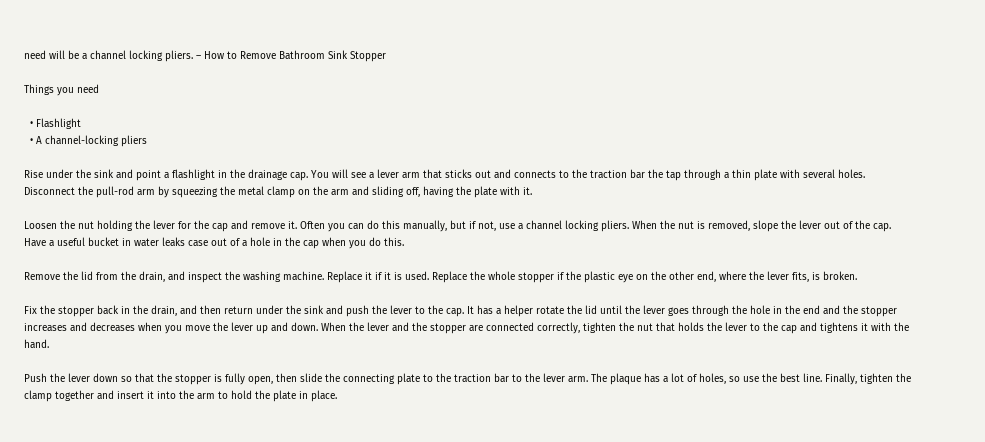need will be a channel locking pliers. – How to Remove Bathroom Sink Stopper

Things you need

  • Flashlight
  • A channel-locking pliers

Rise under the sink and point a flashlight in the drainage cap. You will see a lever arm that sticks out and connects to the traction bar the tap through a thin plate with several holes. Disconnect the pull-rod arm by squeezing the metal clamp on the arm and sliding off, having the plate with it.

Loosen the nut holding the lever for the cap and remove it. Often you can do this manually, but if not, use a channel locking pliers. When the nut is removed, slope the lever out of the cap. Have a useful bucket in water leaks case out of a hole in the cap when you do this.

Remove the lid from the drain, and inspect the washing machine. Replace it if it is used. Replace the whole stopper if the plastic eye on the other end, where the lever fits, is broken.

Fix the stopper back in the drain, and then return under the sink and push the lever to the cap. It has a helper rotate the lid until the lever goes through the hole in the end and the stopper increases and decreases when you move the lever up and down. When the lever and the stopper are connected correctly, tighten the nut that holds the lever to the cap and tightens it with the hand.

Push the lever down so that the stopper is fully open, then slide the connecting plate to the traction bar to the lever arm. The plaque has a lot of holes, so use the best line. Finally, tighten the clamp together and insert it into the arm to hold the plate in place.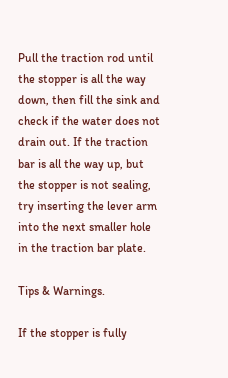Pull the traction rod until the stopper is all the way down, then fill the sink and check if the water does not drain out. If the traction bar is all the way up, but the stopper is not sealing, try inserting the lever arm into the next smaller hole in the traction bar plate.

Tips & Warnings.

If the stopper is fully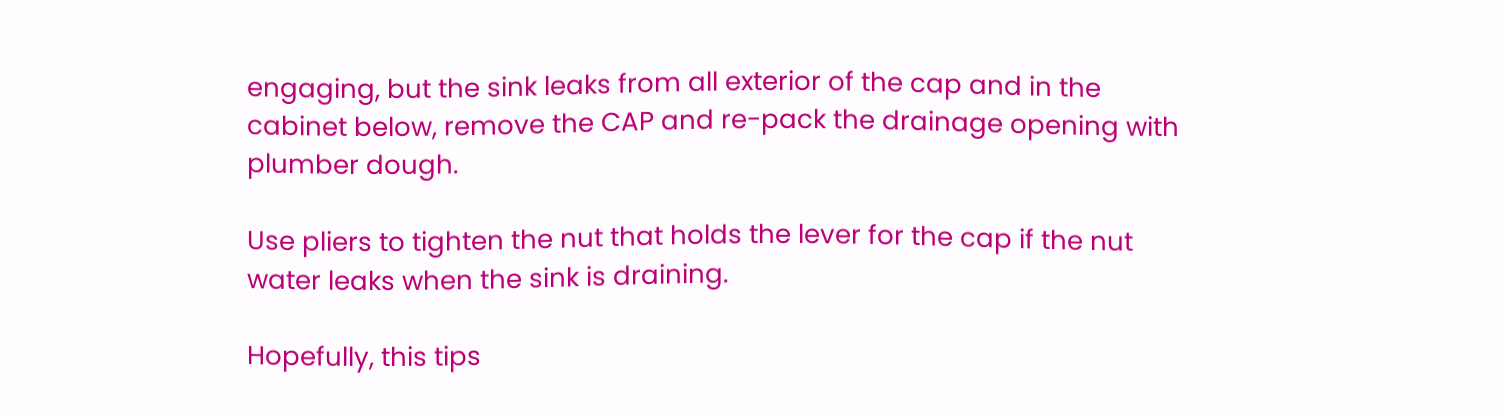engaging, but the sink leaks from all exterior of the cap and in the cabinet below, remove the CAP and re-pack the drainage opening with plumber dough.

Use pliers to tighten the nut that holds the lever for the cap if the nut water leaks when the sink is draining.

Hopefully, this tips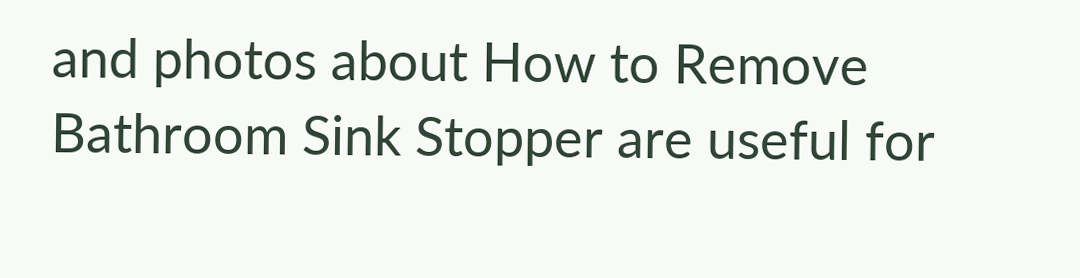and photos about How to Remove Bathroom Sink Stopper are useful for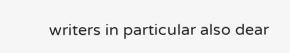writers in particular also dear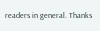readers in general. Thanks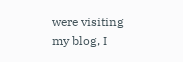were visiting my blog, I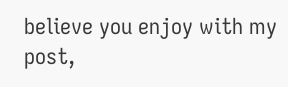believe you enjoy with my post,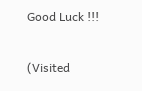Good Luck !!!

(Visited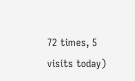72 times, 5 visits today)